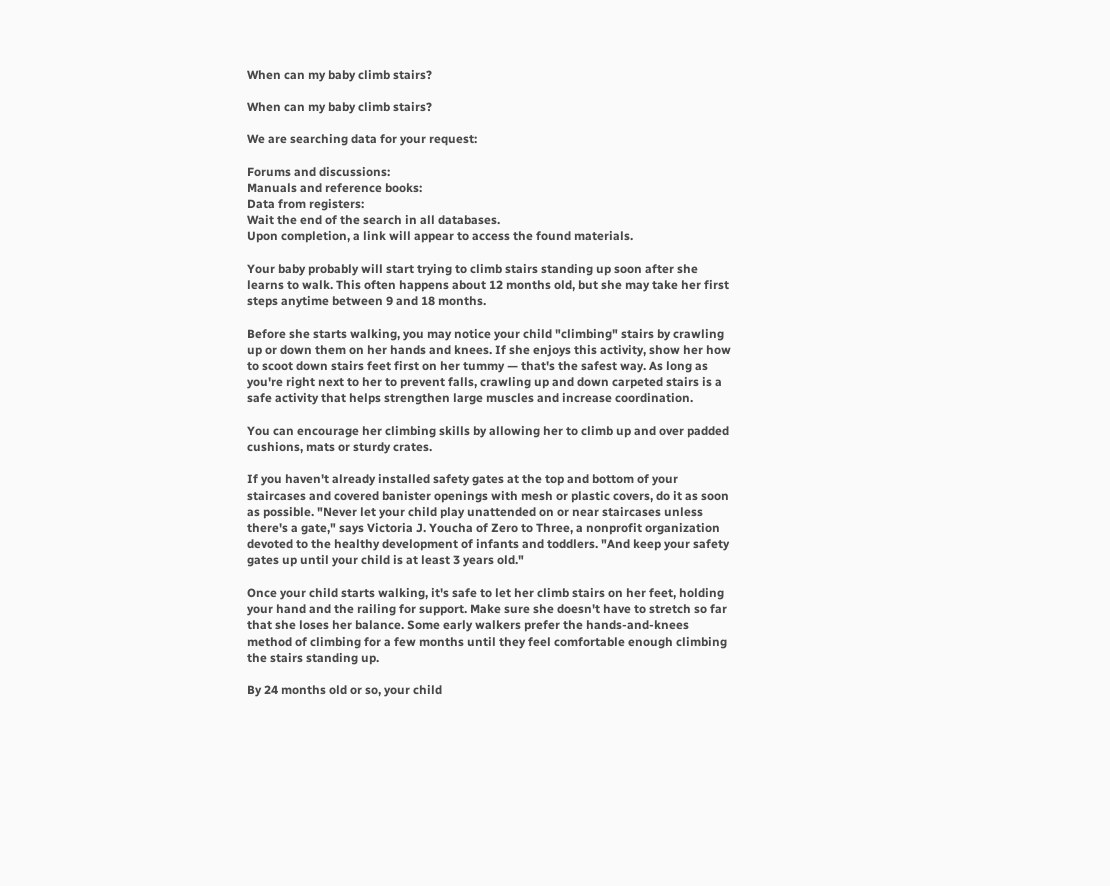When can my baby climb stairs?

When can my baby climb stairs?

We are searching data for your request:

Forums and discussions:
Manuals and reference books:
Data from registers:
Wait the end of the search in all databases.
Upon completion, a link will appear to access the found materials.

Your baby probably will start trying to climb stairs standing up soon after she learns to walk. This often happens about 12 months old, but she may take her first steps anytime between 9 and 18 months.

Before she starts walking, you may notice your child "climbing" stairs by crawling up or down them on her hands and knees. If she enjoys this activity, show her how to scoot down stairs feet first on her tummy — that's the safest way. As long as you're right next to her to prevent falls, crawling up and down carpeted stairs is a safe activity that helps strengthen large muscles and increase coordination.

You can encourage her climbing skills by allowing her to climb up and over padded cushions, mats or sturdy crates.

If you haven't already installed safety gates at the top and bottom of your staircases and covered banister openings with mesh or plastic covers, do it as soon as possible. "Never let your child play unattended on or near staircases unless there's a gate," says Victoria J. Youcha of Zero to Three, a nonprofit organization devoted to the healthy development of infants and toddlers. "And keep your safety gates up until your child is at least 3 years old."

Once your child starts walking, it's safe to let her climb stairs on her feet, holding your hand and the railing for support. Make sure she doesn't have to stretch so far that she loses her balance. Some early walkers prefer the hands-and-knees method of climbing for a few months until they feel comfortable enough climbing the stairs standing up.

By 24 months old or so, your child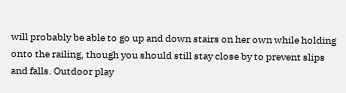will probably be able to go up and down stairs on her own while holding onto the railing, though you should still stay close by to prevent slips and falls. Outdoor play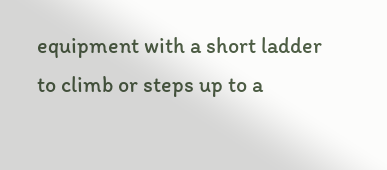equipment with a short ladder to climb or steps up to a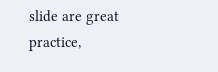slide are great practice,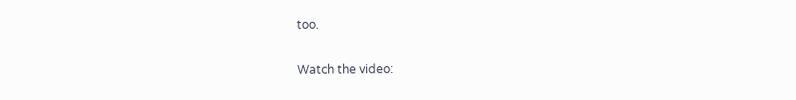too.

Watch the video: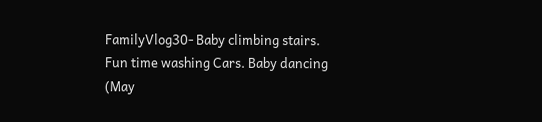FamilyVlog30- Baby climbing stairs. Fun time washing Cars. Baby dancing (May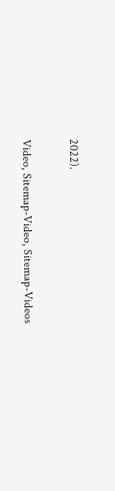2022).

Video, Sitemap-Video, Sitemap-Videos